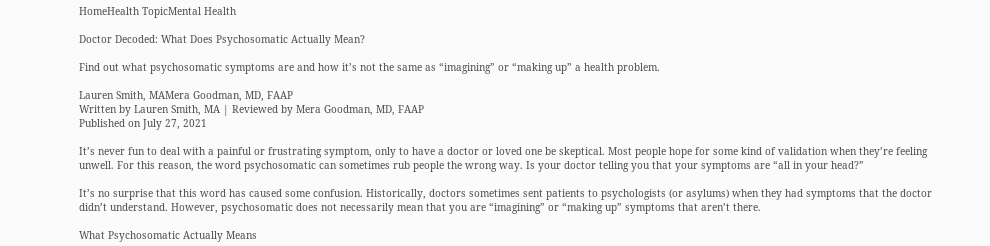HomeHealth TopicMental Health

Doctor Decoded: What Does Psychosomatic Actually Mean?

Find out what psychosomatic symptoms are and how it’s not the same as “imagining” or “making up” a health problem.

Lauren Smith, MAMera Goodman, MD, FAAP
Written by Lauren Smith, MA | Reviewed by Mera Goodman, MD, FAAP
Published on July 27, 2021

It’s never fun to deal with a painful or frustrating symptom, only to have a doctor or loved one be skeptical. Most people hope for some kind of validation when they’re feeling unwell. For this reason, the word psychosomatic can sometimes rub people the wrong way. Is your doctor telling you that your symptoms are “all in your head?”

It’s no surprise that this word has caused some confusion. Historically, doctors sometimes sent patients to psychologists (or asylums) when they had symptoms that the doctor didn’t understand. However, psychosomatic does not necessarily mean that you are “imagining” or “making up” symptoms that aren’t there.

What Psychosomatic Actually Means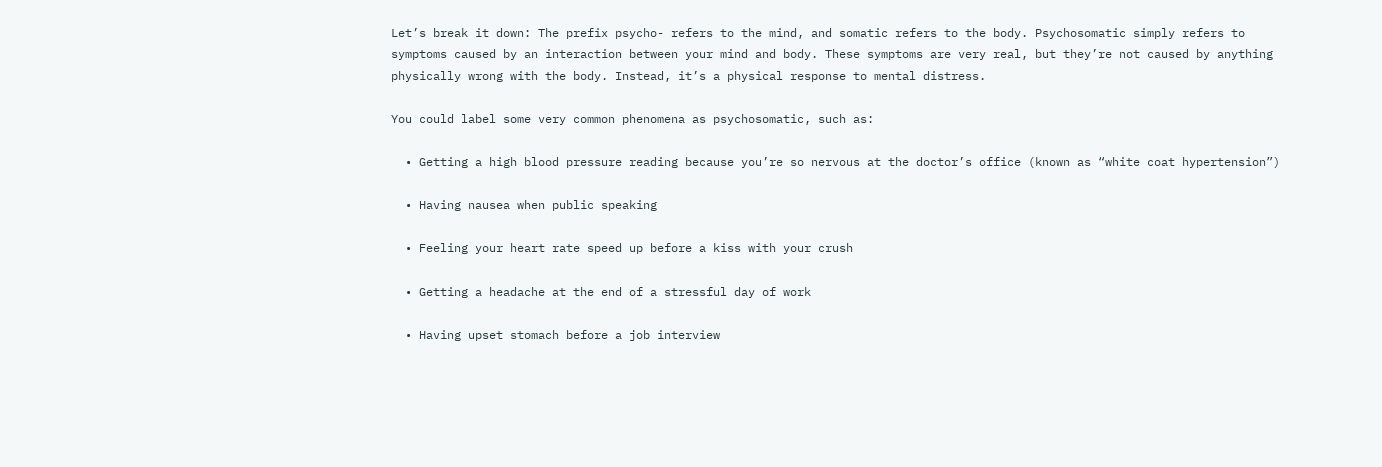Let’s break it down: The prefix psycho- refers to the mind, and somatic refers to the body. Psychosomatic simply refers to symptoms caused by an interaction between your mind and body. These symptoms are very real, but they’re not caused by anything physically wrong with the body. Instead, it’s a physical response to mental distress.

You could label some very common phenomena as psychosomatic, such as:

  • Getting a high blood pressure reading because you’re so nervous at the doctor’s office (known as “white coat hypertension”)

  • Having nausea when public speaking

  • Feeling your heart rate speed up before a kiss with your crush

  • Getting a headache at the end of a stressful day of work

  • Having upset stomach before a job interview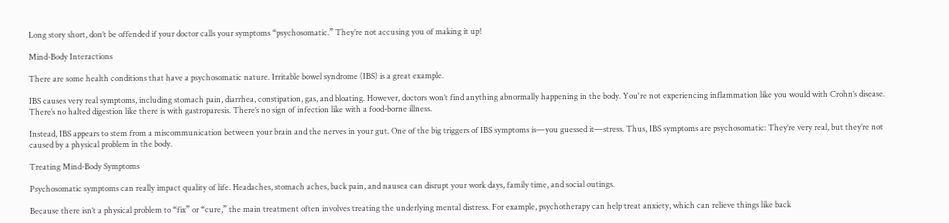Long story short, don’t be offended if your doctor calls your symptoms “psychosomatic.” They’re not accusing you of making it up!

Mind-Body Interactions

There are some health conditions that have a psychosomatic nature. Irritable bowel syndrome (IBS) is a great example.

IBS causes very real symptoms, including stomach pain, diarrhea, constipation, gas, and bloating. However, doctors won’t find anything abnormally happening in the body. You're not experiencing inflammation like you would with Crohn’s disease. There’s no halted digestion like there is with gastroparesis. There’s no sign of infection like with a food-borne illness.

Instead, IBS appears to stem from a miscommunication between your brain and the nerves in your gut. One of the big triggers of IBS symptoms is—you guessed it—stress. Thus, IBS symptoms are psychosomatic: They’re very real, but they’re not caused by a physical problem in the body.

Treating Mind-Body Symptoms

Psychosomatic symptoms can really impact quality of life. Headaches, stomach aches, back pain, and nausea can disrupt your work days, family time, and social outings.

Because there isn’t a physical problem to “fix” or “cure,” the main treatment often involves treating the underlying mental distress. For example, psychotherapy can help treat anxiety, which can relieve things like back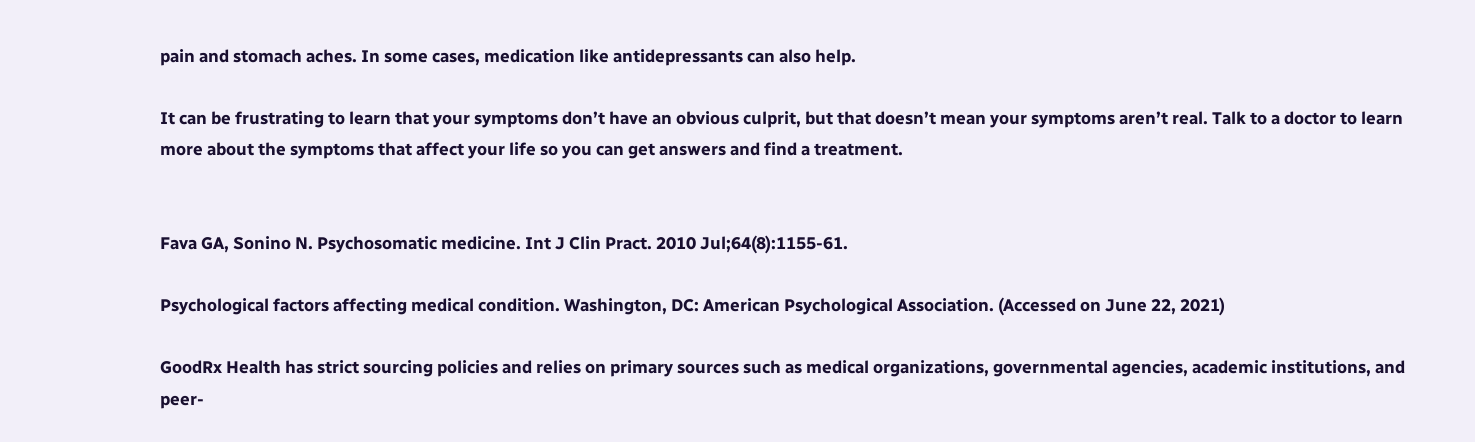pain and stomach aches. In some cases, medication like antidepressants can also help.

It can be frustrating to learn that your symptoms don’t have an obvious culprit, but that doesn’t mean your symptoms aren’t real. Talk to a doctor to learn more about the symptoms that affect your life so you can get answers and find a treatment.


Fava GA, Sonino N. Psychosomatic medicine. Int J Clin Pract. 2010 Jul;64(8):1155-61.

Psychological factors affecting medical condition. Washington, DC: American Psychological Association. (Accessed on June 22, 2021)

GoodRx Health has strict sourcing policies and relies on primary sources such as medical organizations, governmental agencies, academic institutions, and peer-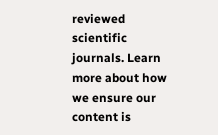reviewed scientific journals. Learn more about how we ensure our content is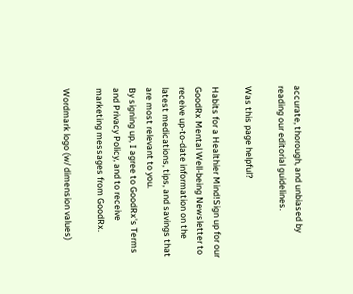accurate, thorough, and unbiased by reading our editorial guidelines.

Was this page helpful?

Habits for a Healthier Mind!Sign up for our GoodRx Mental Well-being Newsletter to receive up-to-date information on the latest medications, tips, and savings that are most relevant to you.
By signing up, I agree to GoodRx's Terms and Privacy Policy, and to receive marketing messages from GoodRx.

Wordmark logo (w/ dimension values)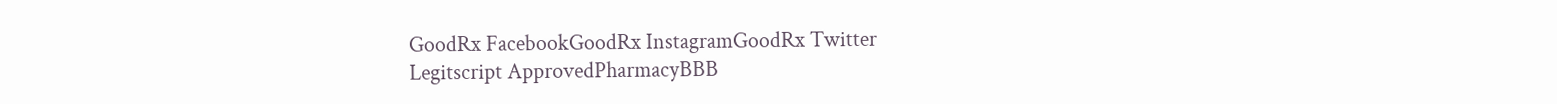GoodRx FacebookGoodRx InstagramGoodRx Twitter
Legitscript ApprovedPharmacyBBB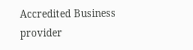Accredited Business
provider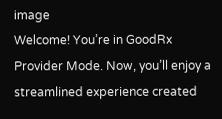image
Welcome! You’re in GoodRx Provider Mode. Now, you’ll enjoy a streamlined experience created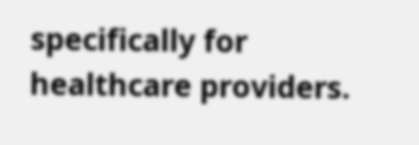specifically for healthcare providers.